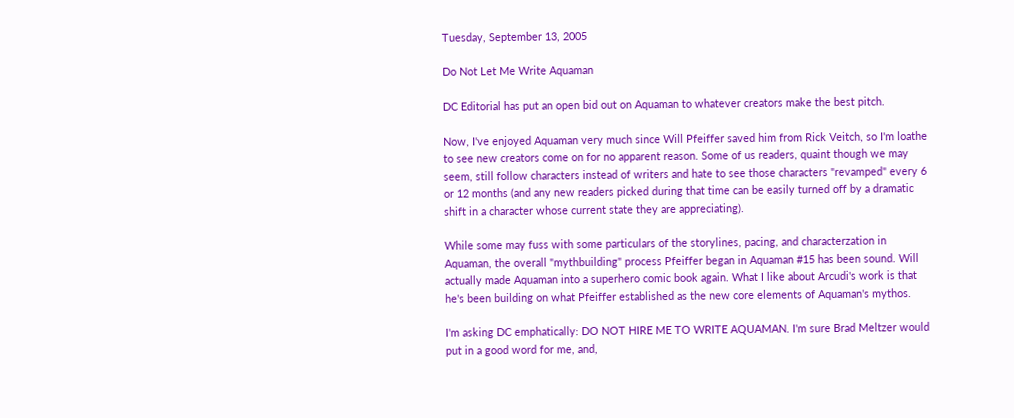Tuesday, September 13, 2005

Do Not Let Me Write Aquaman

DC Editorial has put an open bid out on Aquaman to whatever creators make the best pitch.

Now, I've enjoyed Aquaman very much since Will Pfeiffer saved him from Rick Veitch, so I'm loathe to see new creators come on for no apparent reason. Some of us readers, quaint though we may seem, still follow characters instead of writers and hate to see those characters "revamped" every 6 or 12 months (and any new readers picked during that time can be easily turned off by a dramatic shift in a character whose current state they are appreciating).

While some may fuss with some particulars of the storylines, pacing, and characterzation in Aquaman, the overall "mythbuilding" process Pfeiffer began in Aquaman #15 has been sound. Will actually made Aquaman into a superhero comic book again. What I like about Arcudi's work is that he's been building on what Pfeiffer established as the new core elements of Aquaman's mythos.

I'm asking DC emphatically: DO NOT HIRE ME TO WRITE AQUAMAN. I'm sure Brad Meltzer would put in a good word for me, and,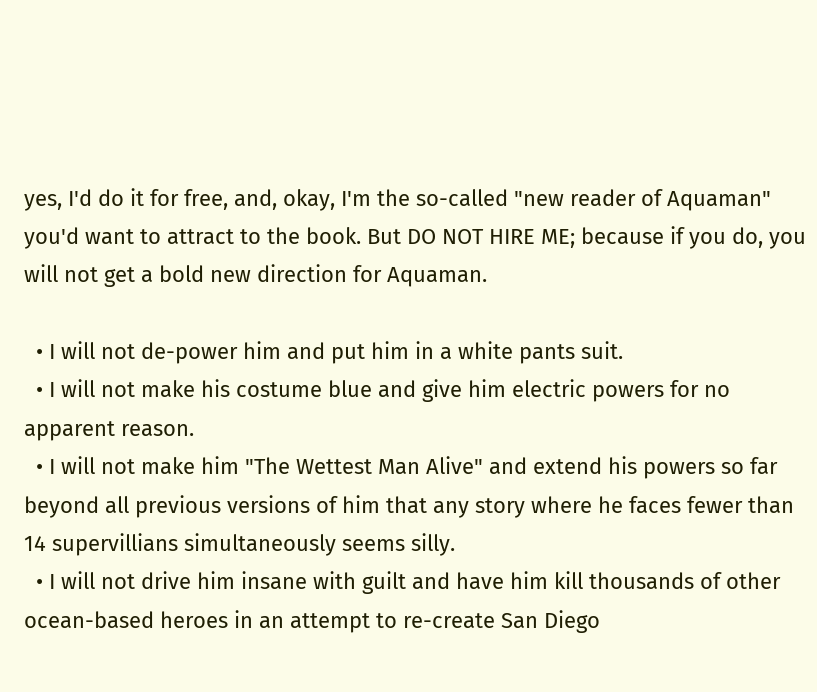yes, I'd do it for free, and, okay, I'm the so-called "new reader of Aquaman" you'd want to attract to the book. But DO NOT HIRE ME; because if you do, you will not get a bold new direction for Aquaman.

  • I will not de-power him and put him in a white pants suit.
  • I will not make his costume blue and give him electric powers for no apparent reason.
  • I will not make him "The Wettest Man Alive" and extend his powers so far beyond all previous versions of him that any story where he faces fewer than 14 supervillians simultaneously seems silly.
  • I will not drive him insane with guilt and have him kill thousands of other ocean-based heroes in an attempt to re-create San Diego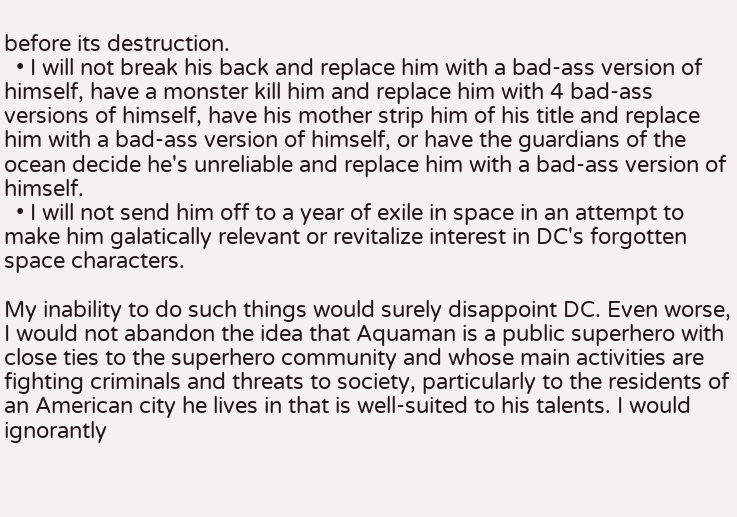before its destruction.
  • I will not break his back and replace him with a bad-ass version of himself, have a monster kill him and replace him with 4 bad-ass versions of himself, have his mother strip him of his title and replace him with a bad-ass version of himself, or have the guardians of the ocean decide he's unreliable and replace him with a bad-ass version of himself.
  • I will not send him off to a year of exile in space in an attempt to make him galatically relevant or revitalize interest in DC's forgotten space characters.

My inability to do such things would surely disappoint DC. Even worse, I would not abandon the idea that Aquaman is a public superhero with close ties to the superhero community and whose main activities are fighting criminals and threats to society, particularly to the residents of an American city he lives in that is well-suited to his talents. I would ignorantly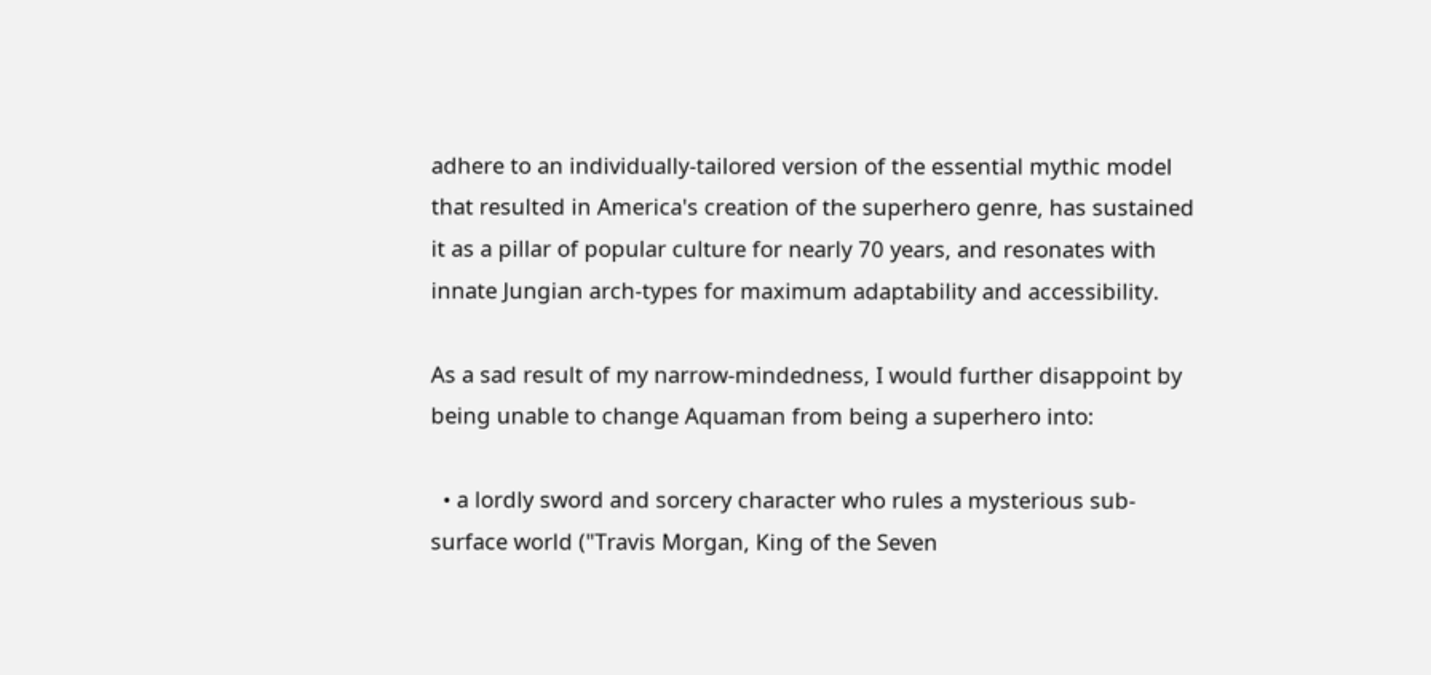adhere to an individually-tailored version of the essential mythic model that resulted in America's creation of the superhero genre, has sustained it as a pillar of popular culture for nearly 70 years, and resonates with innate Jungian arch-types for maximum adaptability and accessibility.

As a sad result of my narrow-mindedness, I would further disappoint by being unable to change Aquaman from being a superhero into:

  • a lordly sword and sorcery character who rules a mysterious sub-surface world ("Travis Morgan, King of the Seven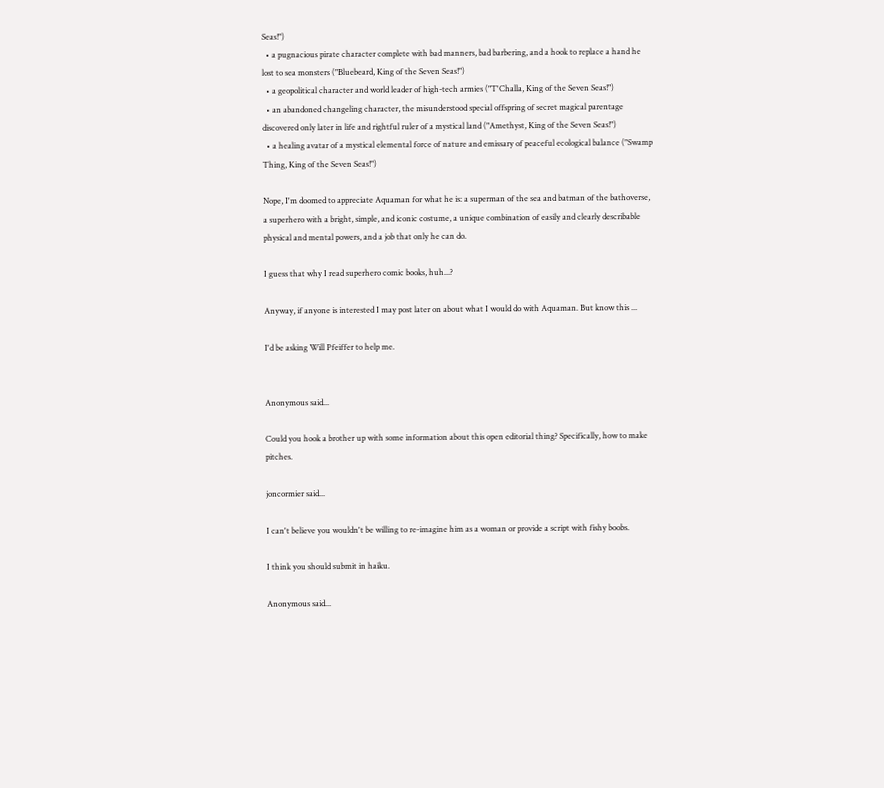Seas!")
  • a pugnacious pirate character complete with bad manners, bad barbering, and a hook to replace a hand he lost to sea monsters ("Bluebeard, King of the Seven Seas!")
  • a geopolitical character and world leader of high-tech armies ("T'Challa, King of the Seven Seas!")
  • an abandoned changeling character, the misunderstood special offspring of secret magical parentage discovered only later in life and rightful ruler of a mystical land ("Amethyst, King of the Seven Seas!")
  • a healing avatar of a mystical elemental force of nature and emissary of peaceful ecological balance ("Swamp Thing, King of the Seven Seas!")

Nope, I'm doomed to appreciate Aquaman for what he is: a superman of the sea and batman of the bathoverse, a superhero with a bright, simple, and iconic costume, a unique combination of easily and clearly describable physical and mental powers, and a job that only he can do.

I guess that why I read superhero comic books, huh...?

Anyway, if anyone is interested I may post later on about what I would do with Aquaman. But know this ...

I'd be asking Will Pfeiffer to help me.


Anonymous said...

Could you hook a brother up with some information about this open editorial thing? Specifically, how to make pitches.

joncormier said...

I can't believe you wouldn't be willing to re-imagine him as a woman or provide a script with fishy boobs.

I think you should submit in haiku.

Anonymous said...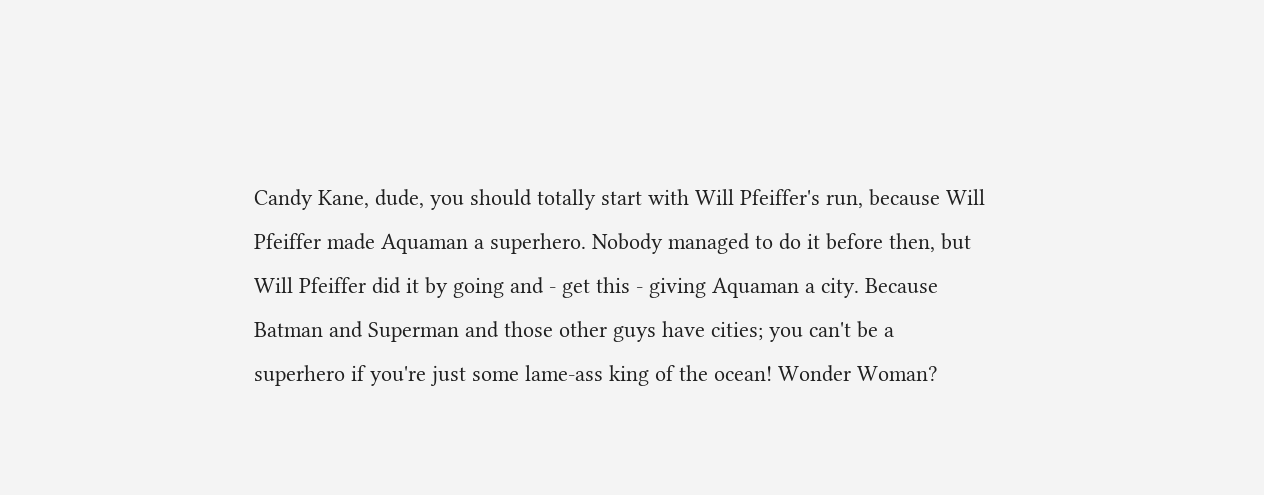Candy Kane, dude, you should totally start with Will Pfeiffer's run, because Will Pfeiffer made Aquaman a superhero. Nobody managed to do it before then, but Will Pfeiffer did it by going and - get this - giving Aquaman a city. Because Batman and Superman and those other guys have cities; you can't be a superhero if you're just some lame-ass king of the ocean! Wonder Woman?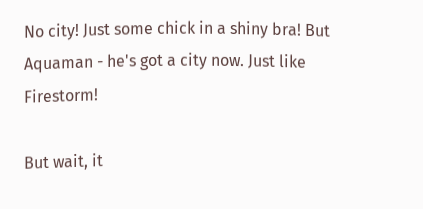No city! Just some chick in a shiny bra! But Aquaman - he's got a city now. Just like Firestorm!

But wait, it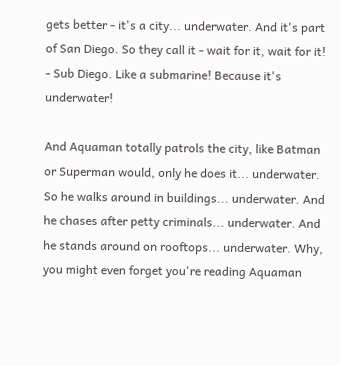gets better - it's a city... underwater. And it's part of San Diego. So they call it - wait for it, wait for it! - Sub Diego. Like a submarine! Because it's underwater!

And Aquaman totally patrols the city, like Batman or Superman would, only he does it... underwater. So he walks around in buildings... underwater. And he chases after petty criminals... underwater. And he stands around on rooftops... underwater. Why, you might even forget you're reading Aquaman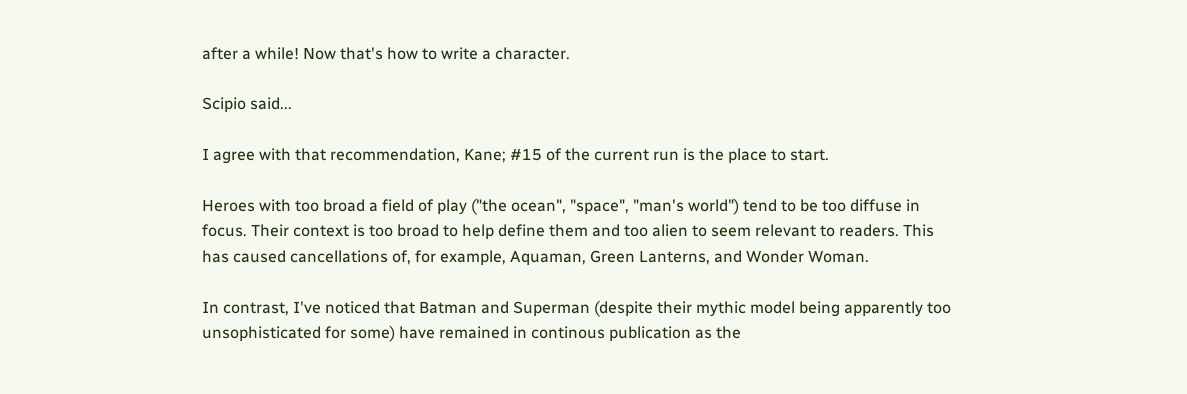after a while! Now that's how to write a character.

Scipio said...

I agree with that recommendation, Kane; #15 of the current run is the place to start.

Heroes with too broad a field of play ("the ocean", "space", "man's world") tend to be too diffuse in focus. Their context is too broad to help define them and too alien to seem relevant to readers. This has caused cancellations of, for example, Aquaman, Green Lanterns, and Wonder Woman.

In contrast, I've noticed that Batman and Superman (despite their mythic model being apparently too unsophisticated for some) have remained in continous publication as the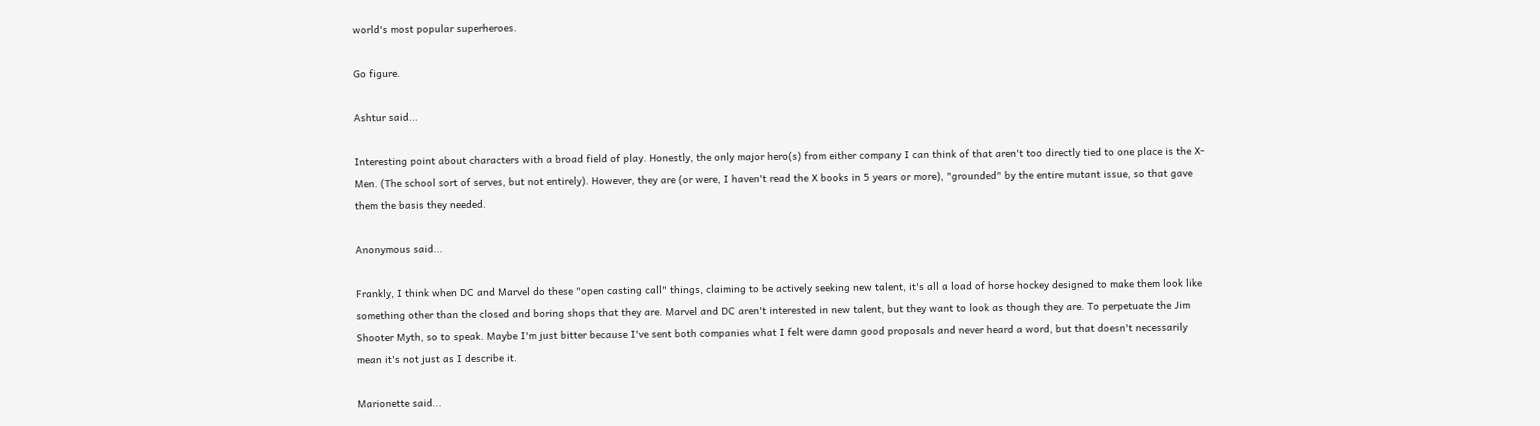world's most popular superheroes.

Go figure.

Ashtur said...

Interesting point about characters with a broad field of play. Honestly, the only major hero(s) from either company I can think of that aren't too directly tied to one place is the X-Men. (The school sort of serves, but not entirely). However, they are (or were, I haven't read the X books in 5 years or more), "grounded" by the entire mutant issue, so that gave them the basis they needed.

Anonymous said...

Frankly, I think when DC and Marvel do these "open casting call" things, claiming to be actively seeking new talent, it's all a load of horse hockey designed to make them look like something other than the closed and boring shops that they are. Marvel and DC aren't interested in new talent, but they want to look as though they are. To perpetuate the Jim Shooter Myth, so to speak. Maybe I'm just bitter because I've sent both companies what I felt were damn good proposals and never heard a word, but that doesn't necessarily mean it's not just as I describe it.

Marionette said...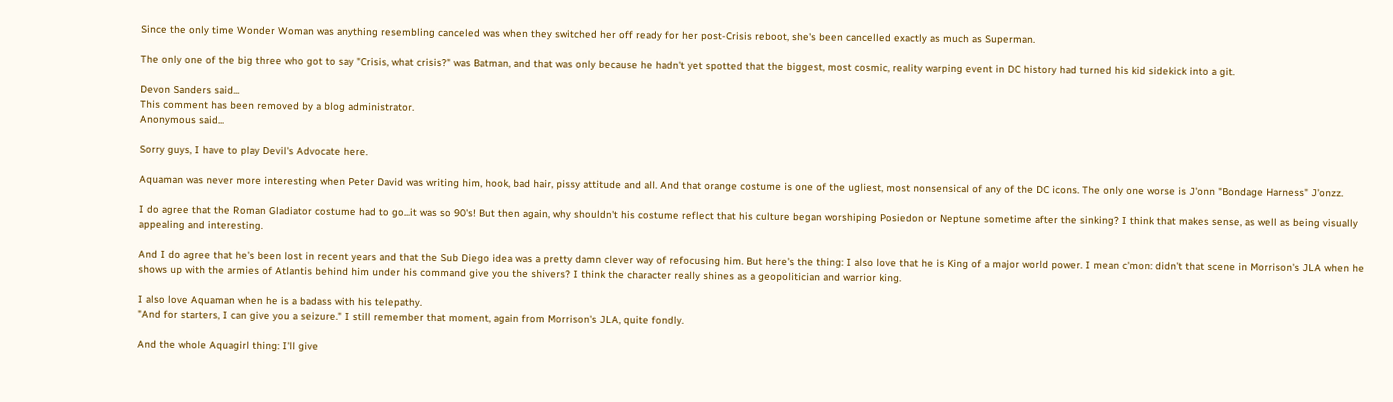Since the only time Wonder Woman was anything resembling canceled was when they switched her off ready for her post-Crisis reboot, she's been cancelled exactly as much as Superman.

The only one of the big three who got to say "Crisis, what crisis?" was Batman, and that was only because he hadn't yet spotted that the biggest, most cosmic, reality warping event in DC history had turned his kid sidekick into a git.

Devon Sanders said...
This comment has been removed by a blog administrator.
Anonymous said...

Sorry guys, I have to play Devil's Advocate here.

Aquaman was never more interesting when Peter David was writing him, hook, bad hair, pissy attitude and all. And that orange costume is one of the ugliest, most nonsensical of any of the DC icons. The only one worse is J'onn "Bondage Harness" J'onzz.

I do agree that the Roman Gladiator costume had to go...it was so 90's! But then again, why shouldn't his costume reflect that his culture began worshiping Posiedon or Neptune sometime after the sinking? I think that makes sense, as well as being visually appealing and interesting.

And I do agree that he's been lost in recent years and that the Sub Diego idea was a pretty damn clever way of refocusing him. But here's the thing: I also love that he is King of a major world power. I mean c'mon: didn't that scene in Morrison's JLA when he shows up with the armies of Atlantis behind him under his command give you the shivers? I think the character really shines as a geopolitician and warrior king.

I also love Aquaman when he is a badass with his telepathy.
"And for starters, I can give you a seizure." I still remember that moment, again from Morrison's JLA, quite fondly.

And the whole Aquagirl thing: I'll give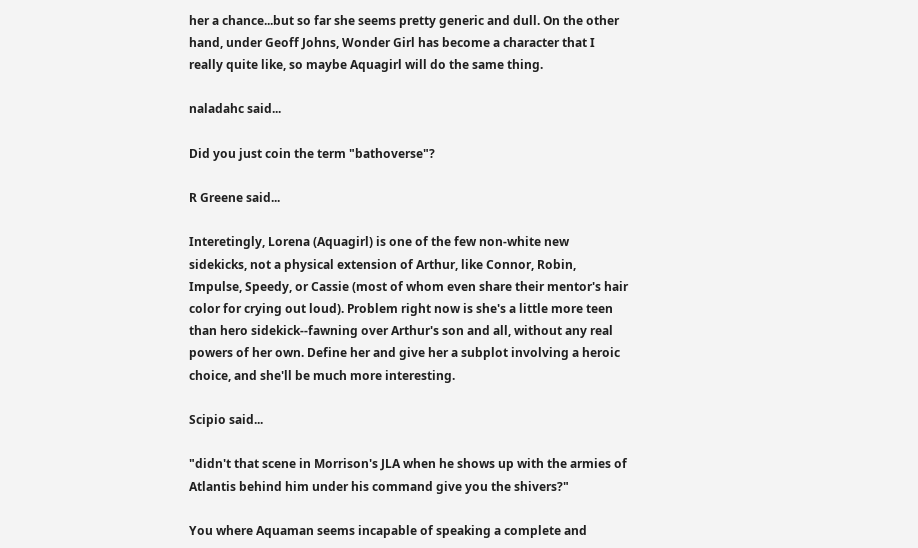her a chance...but so far she seems pretty generic and dull. On the other hand, under Geoff Johns, Wonder Girl has become a character that I really quite like, so maybe Aquagirl will do the same thing.

naladahc said...

Did you just coin the term "bathoverse"?

R Greene said...

Interetingly, Lorena (Aquagirl) is one of the few non-white new sidekicks, not a physical extension of Arthur, like Connor, Robin, Impulse, Speedy, or Cassie (most of whom even share their mentor's hair color for crying out loud). Problem right now is she's a little more teen than hero sidekick--fawning over Arthur's son and all, without any real powers of her own. Define her and give her a subplot involving a heroic choice, and she'll be much more interesting.

Scipio said...

"didn't that scene in Morrison's JLA when he shows up with the armies of Atlantis behind him under his command give you the shivers?"

You where Aquaman seems incapable of speaking a complete and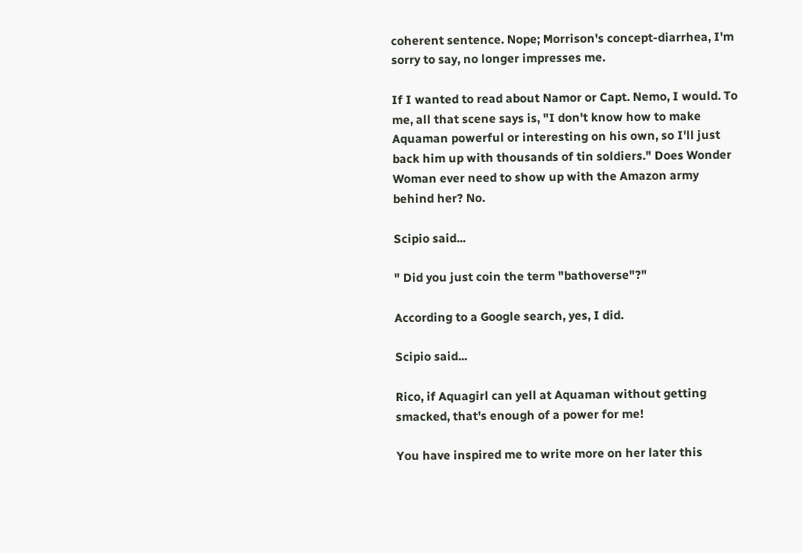coherent sentence. Nope; Morrison's concept-diarrhea, I'm sorry to say, no longer impresses me.

If I wanted to read about Namor or Capt. Nemo, I would. To me, all that scene says is, "I don't know how to make Aquaman powerful or interesting on his own, so I'll just back him up with thousands of tin soldiers." Does Wonder Woman ever need to show up with the Amazon army behind her? No.

Scipio said...

" Did you just coin the term "bathoverse"?"

According to a Google search, yes, I did.

Scipio said...

Rico, if Aquagirl can yell at Aquaman without getting smacked, that's enough of a power for me!

You have inspired me to write more on her later this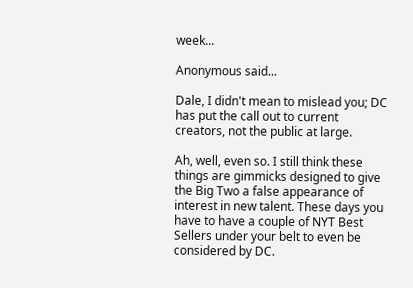week...

Anonymous said...

Dale, I didn't mean to mislead you; DC has put the call out to current creators, not the public at large.

Ah, well, even so. I still think these things are gimmicks designed to give the Big Two a false appearance of interest in new talent. These days you have to have a couple of NYT Best Sellers under your belt to even be considered by DC.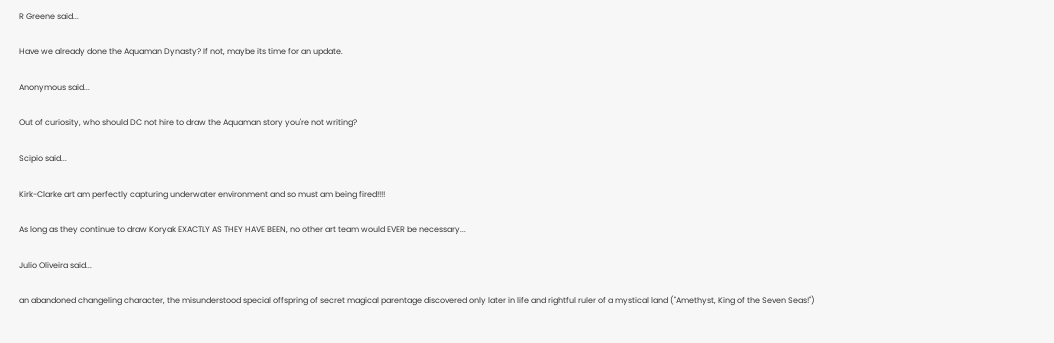R Greene said...

Have we already done the Aquaman Dynasty? If not, maybe its time for an update.

Anonymous said...

Out of curiosity, who should DC not hire to draw the Aquaman story you're not writing?

Scipio said...

Kirk-Clarke art am perfectly capturing underwater environment and so must am being fired!!!!

As long as they continue to draw Koryak EXACTLY AS THEY HAVE BEEN, no other art team would EVER be necessary...

Julio Oliveira said...

an abandoned changeling character, the misunderstood special offspring of secret magical parentage discovered only later in life and rightful ruler of a mystical land ("Amethyst, King of the Seven Seas!")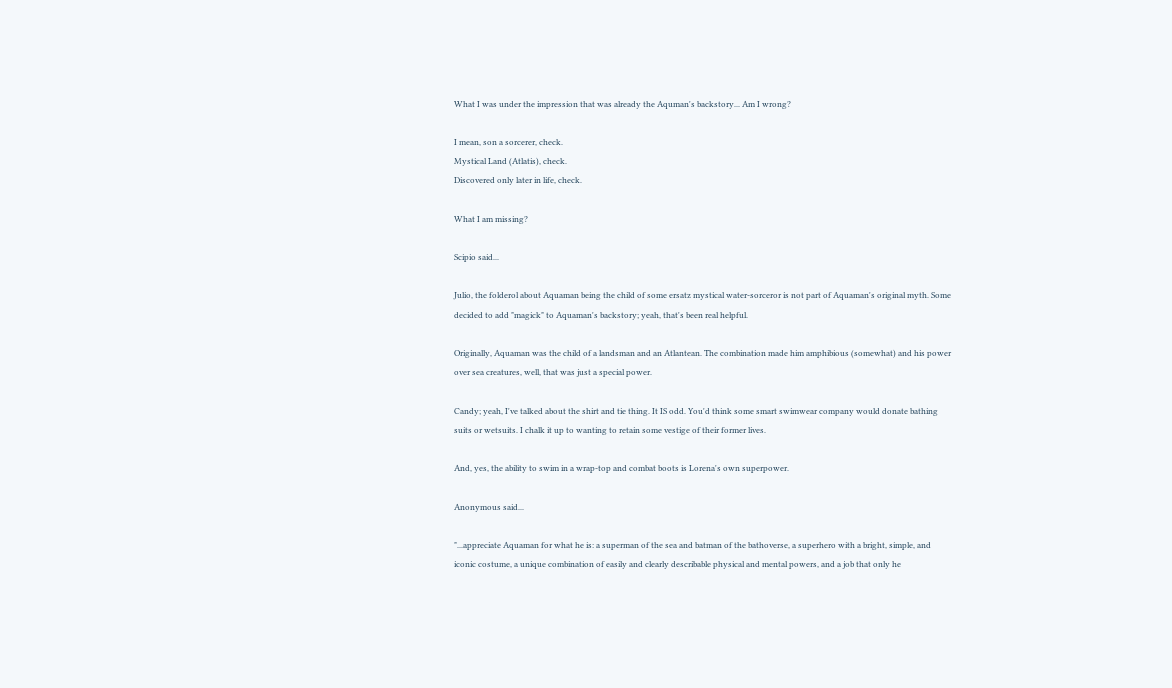What I was under the impression that was already the Aquman's backstory... Am I wrong?

I mean, son a sorcerer, check.
Mystical Land (Atlatis), check.
Discovered only later in life, check.

What I am missing?

Scipio said...

Julio, the folderol about Aquaman being the child of some ersatz mystical water-sorceror is not part of Aquaman's original myth. Some decided to add "magick" to Aquaman's backstory; yeah, that's been real helpful.

Originally, Aquaman was the child of a landsman and an Atlantean. The combination made him amphibious (somewhat) and his power over sea creatures, well, that was just a special power.

Candy; yeah, I've talked about the shirt and tie thing. It IS odd. You'd think some smart swimwear company would donate bathing suits or wetsuits. I chalk it up to wanting to retain some vestige of their former lives.

And, yes, the ability to swim in a wrap-top and combat boots is Lorena's own superpower.

Anonymous said...

"...appreciate Aquaman for what he is: a superman of the sea and batman of the bathoverse, a superhero with a bright, simple, and iconic costume, a unique combination of easily and clearly describable physical and mental powers, and a job that only he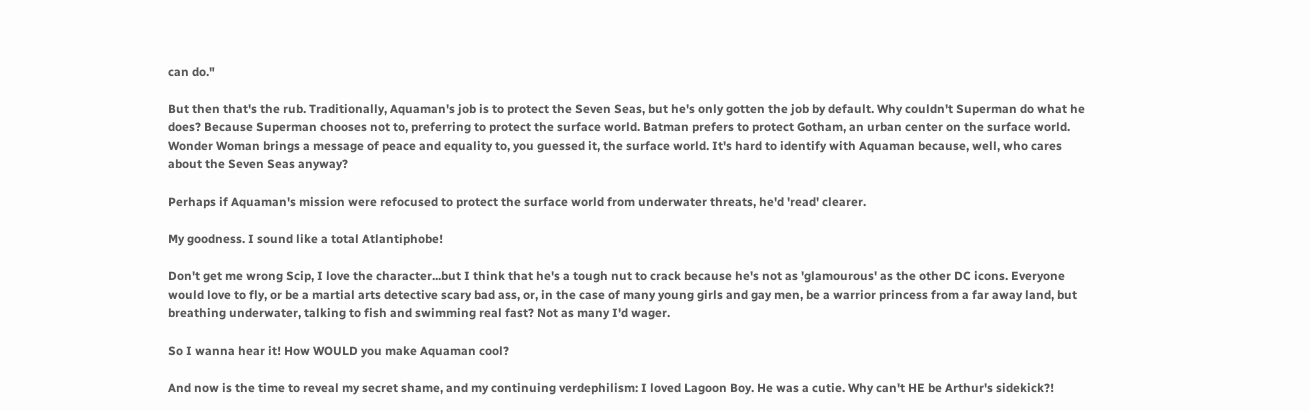can do."

But then that's the rub. Traditionally, Aquaman's job is to protect the Seven Seas, but he's only gotten the job by default. Why couldn't Superman do what he does? Because Superman chooses not to, preferring to protect the surface world. Batman prefers to protect Gotham, an urban center on the surface world. Wonder Woman brings a message of peace and equality to, you guessed it, the surface world. It's hard to identify with Aquaman because, well, who cares about the Seven Seas anyway?

Perhaps if Aquaman's mission were refocused to protect the surface world from underwater threats, he'd 'read' clearer.

My goodness. I sound like a total Atlantiphobe!

Don't get me wrong Scip, I love the character...but I think that he's a tough nut to crack because he's not as 'glamourous' as the other DC icons. Everyone would love to fly, or be a martial arts detective scary bad ass, or, in the case of many young girls and gay men, be a warrior princess from a far away land, but breathing underwater, talking to fish and swimming real fast? Not as many I'd wager.

So I wanna hear it! How WOULD you make Aquaman cool?

And now is the time to reveal my secret shame, and my continuing verdephilism: I loved Lagoon Boy. He was a cutie. Why can't HE be Arthur's sidekick?!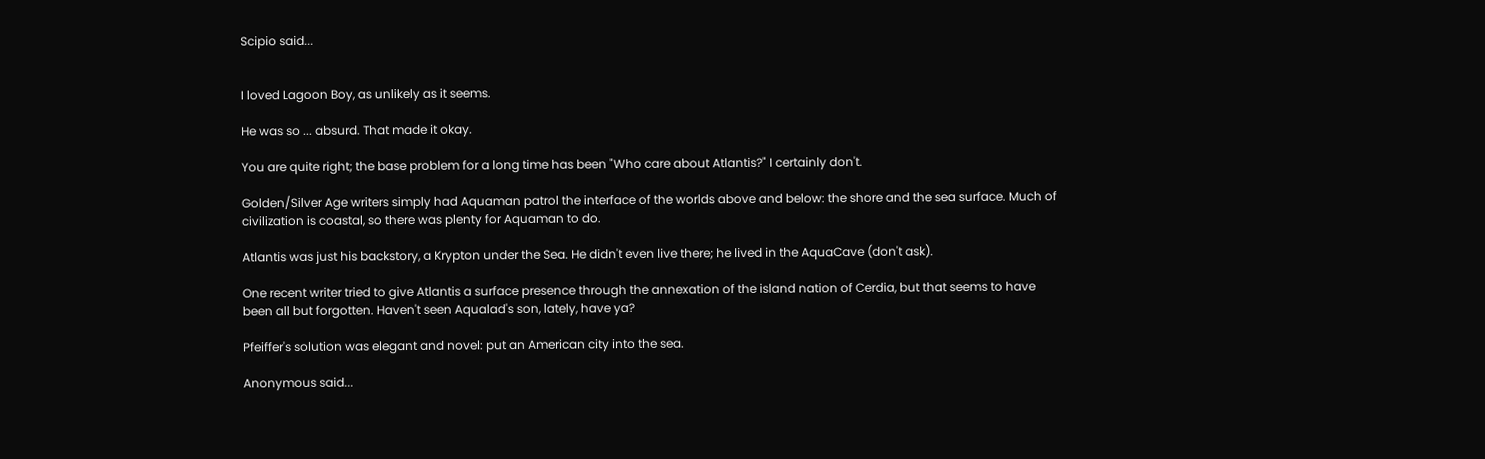Scipio said...


I loved Lagoon Boy, as unlikely as it seems.

He was so ... absurd. That made it okay.

You are quite right; the base problem for a long time has been "Who care about Atlantis?" I certainly don't.

Golden/Silver Age writers simply had Aquaman patrol the interface of the worlds above and below: the shore and the sea surface. Much of civilization is coastal, so there was plenty for Aquaman to do.

Atlantis was just his backstory, a Krypton under the Sea. He didn't even live there; he lived in the AquaCave (don't ask).

One recent writer tried to give Atlantis a surface presence through the annexation of the island nation of Cerdia, but that seems to have been all but forgotten. Haven't seen Aqualad's son, lately, have ya?

Pfeiffer's solution was elegant and novel: put an American city into the sea.

Anonymous said...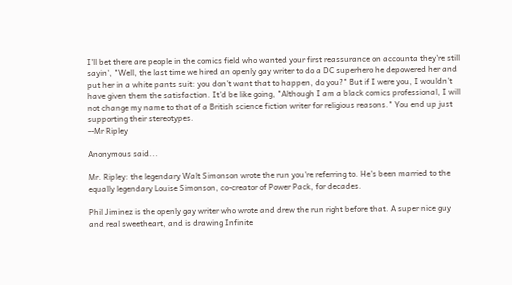I'll bet there are people in the comics field who wanted your first reassurance on accounta they're still sayin', "Well, the last time we hired an openly gay writer to do a DC superhero he depowered her and put her in a white pants suit: you don't want that to happen, do you?" But if I were you, I wouldn't have given them the satisfaction. It'd be like going, "Although I am a black comics professional, I will not change my name to that of a British science fiction writer for religious reasons." You end up just supporting their stereotypes.
--Mr Ripley

Anonymous said...

Mr. Ripley: the legendary Walt Simonson wrote the run you're referring to. He's been married to the equally legendary Louise Simonson, co-creator of Power Pack, for decades.

Phil Jiminez is the openly gay writer who wrote and drew the run right before that. A super nice guy and real sweetheart, and is drawing Infinite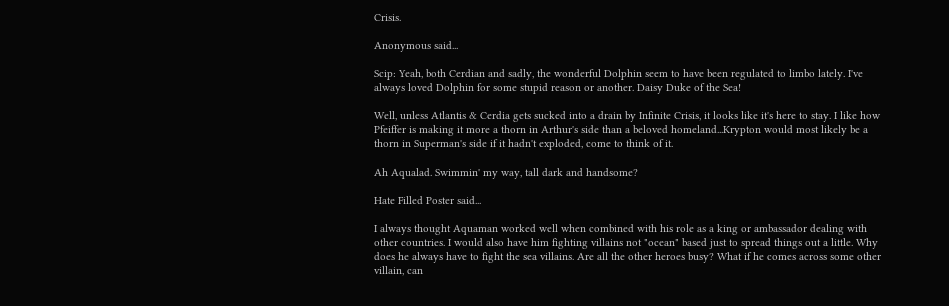Crisis.

Anonymous said...

Scip: Yeah, both Cerdian and sadly, the wonderful Dolphin seem to have been regulated to limbo lately. I've always loved Dolphin for some stupid reason or another. Daisy Duke of the Sea!

Well, unless Atlantis & Cerdia gets sucked into a drain by Infinite Crisis, it looks like it's here to stay. I like how Pfeiffer is making it more a thorn in Arthur's side than a beloved homeland...Krypton would most likely be a thorn in Superman's side if it hadn't exploded, come to think of it.

Ah Aqualad. Swimmin' my way, tall dark and handsome?

Hate Filled Poster said...

I always thought Aquaman worked well when combined with his role as a king or ambassador dealing with other countries. I would also have him fighting villains not "ocean" based just to spread things out a little. Why does he always have to fight the sea villains. Are all the other heroes busy? What if he comes across some other villain, can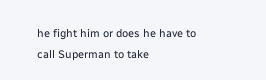he fight him or does he have to call Superman to take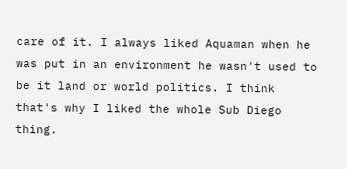care of it. I always liked Aquaman when he was put in an environment he wasn't used to be it land or world politics. I think that's why I liked the whole Sub Diego thing.